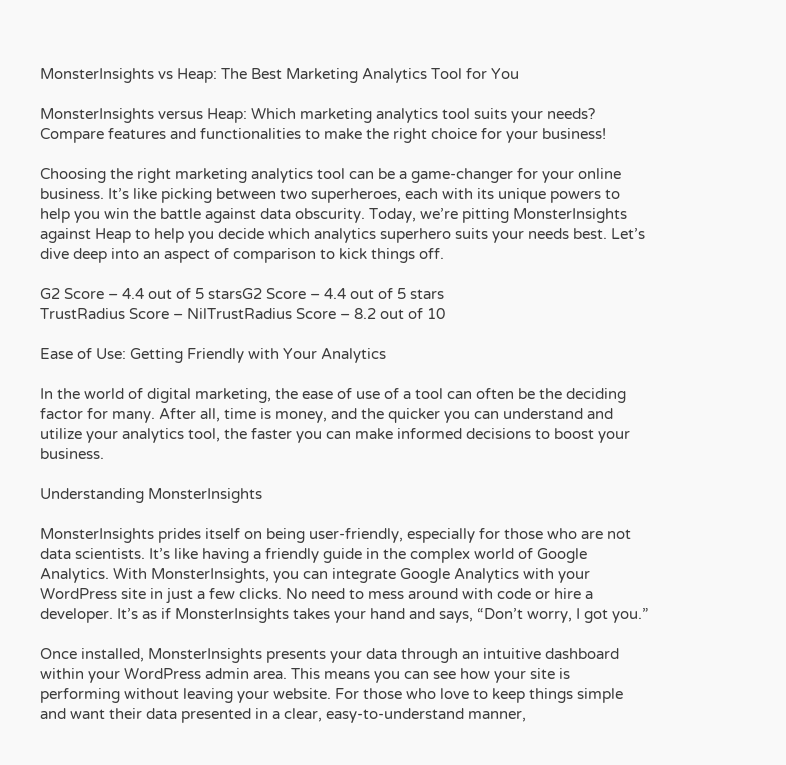MonsterInsights vs Heap: The Best Marketing Analytics Tool for You

MonsterInsights versus Heap: Which marketing analytics tool suits your needs? Compare features and functionalities to make the right choice for your business!

Choosing the right marketing analytics tool can be a game-changer for your online business. It’s like picking between two superheroes, each with its unique powers to help you win the battle against data obscurity. Today, we’re pitting MonsterInsights against Heap to help you decide which analytics superhero suits your needs best. Let’s dive deep into an aspect of comparison to kick things off.

G2 Score – 4.4 out of 5 starsG2 Score – 4.4 out of 5 stars
TrustRadius Score – NilTrustRadius Score – 8.2 out of 10

Ease of Use: Getting Friendly with Your Analytics

In the world of digital marketing, the ease of use of a tool can often be the deciding factor for many. After all, time is money, and the quicker you can understand and utilize your analytics tool, the faster you can make informed decisions to boost your business.

Understanding MonsterInsights

MonsterInsights prides itself on being user-friendly, especially for those who are not data scientists. It’s like having a friendly guide in the complex world of Google Analytics. With MonsterInsights, you can integrate Google Analytics with your WordPress site in just a few clicks. No need to mess around with code or hire a developer. It’s as if MonsterInsights takes your hand and says, “Don’t worry, I got you.”

Once installed, MonsterInsights presents your data through an intuitive dashboard within your WordPress admin area. This means you can see how your site is performing without leaving your website. For those who love to keep things simple and want their data presented in a clear, easy-to-understand manner,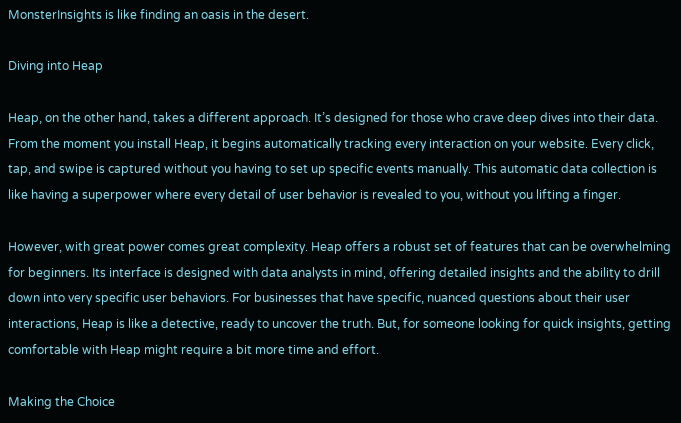MonsterInsights is like finding an oasis in the desert.

Diving into Heap

Heap, on the other hand, takes a different approach. It’s designed for those who crave deep dives into their data. From the moment you install Heap, it begins automatically tracking every interaction on your website. Every click, tap, and swipe is captured without you having to set up specific events manually. This automatic data collection is like having a superpower where every detail of user behavior is revealed to you, without you lifting a finger.

However, with great power comes great complexity. Heap offers a robust set of features that can be overwhelming for beginners. Its interface is designed with data analysts in mind, offering detailed insights and the ability to drill down into very specific user behaviors. For businesses that have specific, nuanced questions about their user interactions, Heap is like a detective, ready to uncover the truth. But, for someone looking for quick insights, getting comfortable with Heap might require a bit more time and effort.

Making the Choice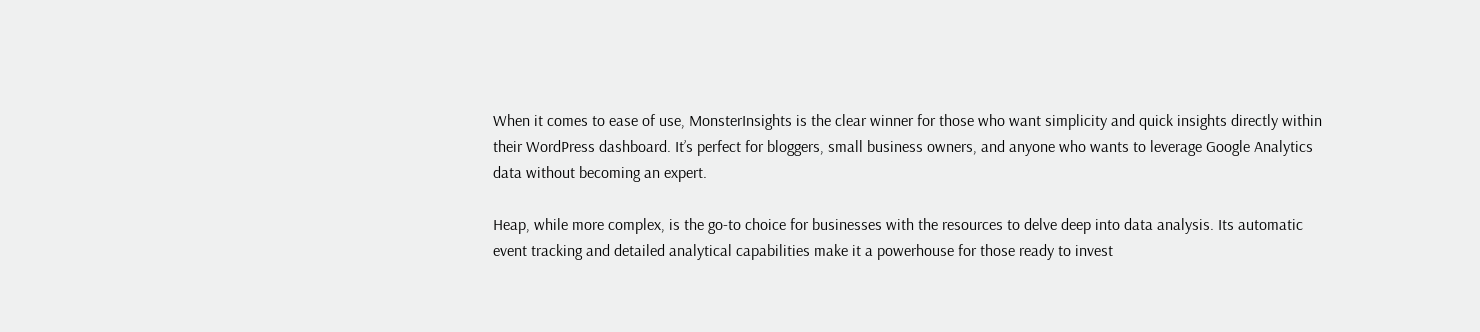When it comes to ease of use, MonsterInsights is the clear winner for those who want simplicity and quick insights directly within their WordPress dashboard. It’s perfect for bloggers, small business owners, and anyone who wants to leverage Google Analytics data without becoming an expert.

Heap, while more complex, is the go-to choice for businesses with the resources to delve deep into data analysis. Its automatic event tracking and detailed analytical capabilities make it a powerhouse for those ready to invest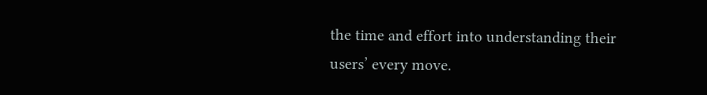the time and effort into understanding their users’ every move.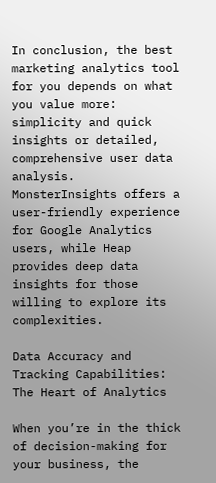In conclusion, the best marketing analytics tool for you depends on what you value more: simplicity and quick insights or detailed, comprehensive user data analysis. MonsterInsights offers a user-friendly experience for Google Analytics users, while Heap provides deep data insights for those willing to explore its complexities.

Data Accuracy and Tracking Capabilities: The Heart of Analytics

When you’re in the thick of decision-making for your business, the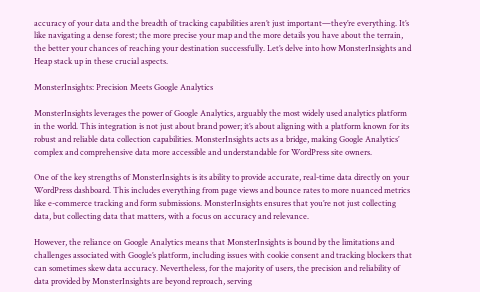accuracy of your data and the breadth of tracking capabilities aren’t just important—they’re everything. It’s like navigating a dense forest; the more precise your map and the more details you have about the terrain, the better your chances of reaching your destination successfully. Let’s delve into how MonsterInsights and Heap stack up in these crucial aspects.

MonsterInsights: Precision Meets Google Analytics

MonsterInsights leverages the power of Google Analytics, arguably the most widely used analytics platform in the world. This integration is not just about brand power; it’s about aligning with a platform known for its robust and reliable data collection capabilities. MonsterInsights acts as a bridge, making Google Analytics’ complex and comprehensive data more accessible and understandable for WordPress site owners.

One of the key strengths of MonsterInsights is its ability to provide accurate, real-time data directly on your WordPress dashboard. This includes everything from page views and bounce rates to more nuanced metrics like e-commerce tracking and form submissions. MonsterInsights ensures that you’re not just collecting data, but collecting data that matters, with a focus on accuracy and relevance.

However, the reliance on Google Analytics means that MonsterInsights is bound by the limitations and challenges associated with Google’s platform, including issues with cookie consent and tracking blockers that can sometimes skew data accuracy. Nevertheless, for the majority of users, the precision and reliability of data provided by MonsterInsights are beyond reproach, serving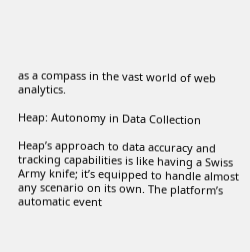as a compass in the vast world of web analytics.

Heap: Autonomy in Data Collection

Heap’s approach to data accuracy and tracking capabilities is like having a Swiss Army knife; it’s equipped to handle almost any scenario on its own. The platform’s automatic event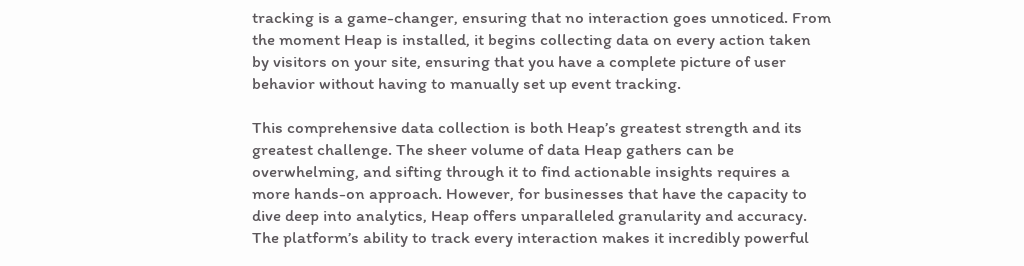tracking is a game-changer, ensuring that no interaction goes unnoticed. From the moment Heap is installed, it begins collecting data on every action taken by visitors on your site, ensuring that you have a complete picture of user behavior without having to manually set up event tracking.

This comprehensive data collection is both Heap’s greatest strength and its greatest challenge. The sheer volume of data Heap gathers can be overwhelming, and sifting through it to find actionable insights requires a more hands-on approach. However, for businesses that have the capacity to dive deep into analytics, Heap offers unparalleled granularity and accuracy. The platform’s ability to track every interaction makes it incredibly powerful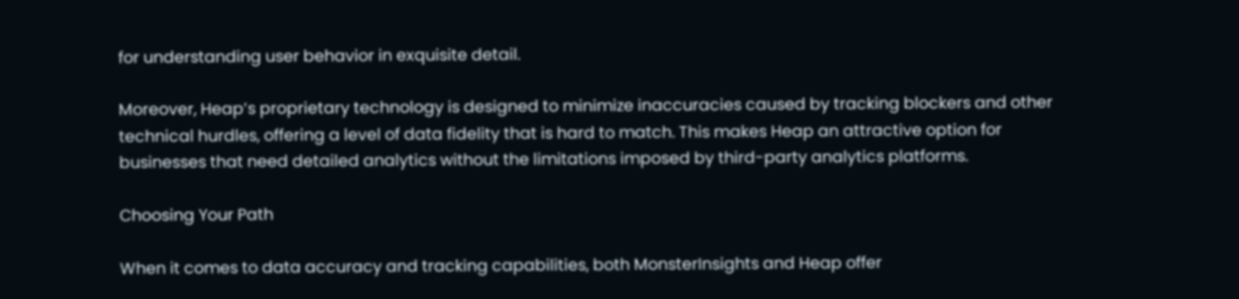for understanding user behavior in exquisite detail.

Moreover, Heap’s proprietary technology is designed to minimize inaccuracies caused by tracking blockers and other technical hurdles, offering a level of data fidelity that is hard to match. This makes Heap an attractive option for businesses that need detailed analytics without the limitations imposed by third-party analytics platforms.

Choosing Your Path

When it comes to data accuracy and tracking capabilities, both MonsterInsights and Heap offer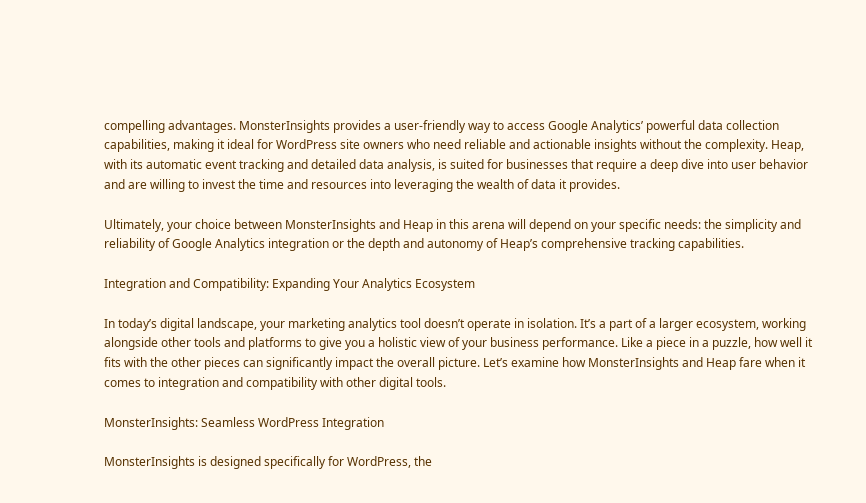compelling advantages. MonsterInsights provides a user-friendly way to access Google Analytics’ powerful data collection capabilities, making it ideal for WordPress site owners who need reliable and actionable insights without the complexity. Heap, with its automatic event tracking and detailed data analysis, is suited for businesses that require a deep dive into user behavior and are willing to invest the time and resources into leveraging the wealth of data it provides.

Ultimately, your choice between MonsterInsights and Heap in this arena will depend on your specific needs: the simplicity and reliability of Google Analytics integration or the depth and autonomy of Heap’s comprehensive tracking capabilities.

Integration and Compatibility: Expanding Your Analytics Ecosystem

In today’s digital landscape, your marketing analytics tool doesn’t operate in isolation. It’s a part of a larger ecosystem, working alongside other tools and platforms to give you a holistic view of your business performance. Like a piece in a puzzle, how well it fits with the other pieces can significantly impact the overall picture. Let’s examine how MonsterInsights and Heap fare when it comes to integration and compatibility with other digital tools.

MonsterInsights: Seamless WordPress Integration

MonsterInsights is designed specifically for WordPress, the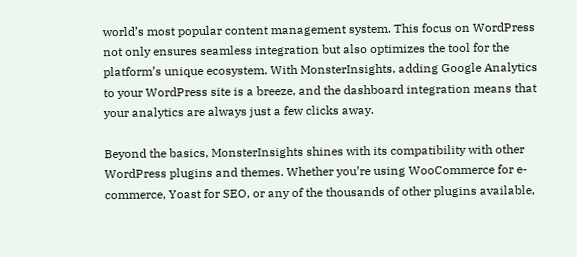world’s most popular content management system. This focus on WordPress not only ensures seamless integration but also optimizes the tool for the platform’s unique ecosystem. With MonsterInsights, adding Google Analytics to your WordPress site is a breeze, and the dashboard integration means that your analytics are always just a few clicks away.

Beyond the basics, MonsterInsights shines with its compatibility with other WordPress plugins and themes. Whether you’re using WooCommerce for e-commerce, Yoast for SEO, or any of the thousands of other plugins available,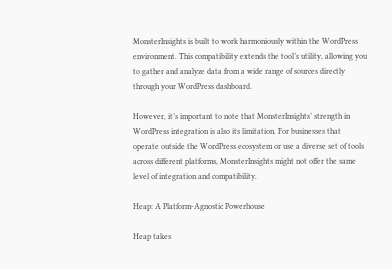MonsterInsights is built to work harmoniously within the WordPress environment. This compatibility extends the tool’s utility, allowing you to gather and analyze data from a wide range of sources directly through your WordPress dashboard.

However, it’s important to note that MonsterInsights’ strength in WordPress integration is also its limitation. For businesses that operate outside the WordPress ecosystem or use a diverse set of tools across different platforms, MonsterInsights might not offer the same level of integration and compatibility.

Heap: A Platform-Agnostic Powerhouse

Heap takes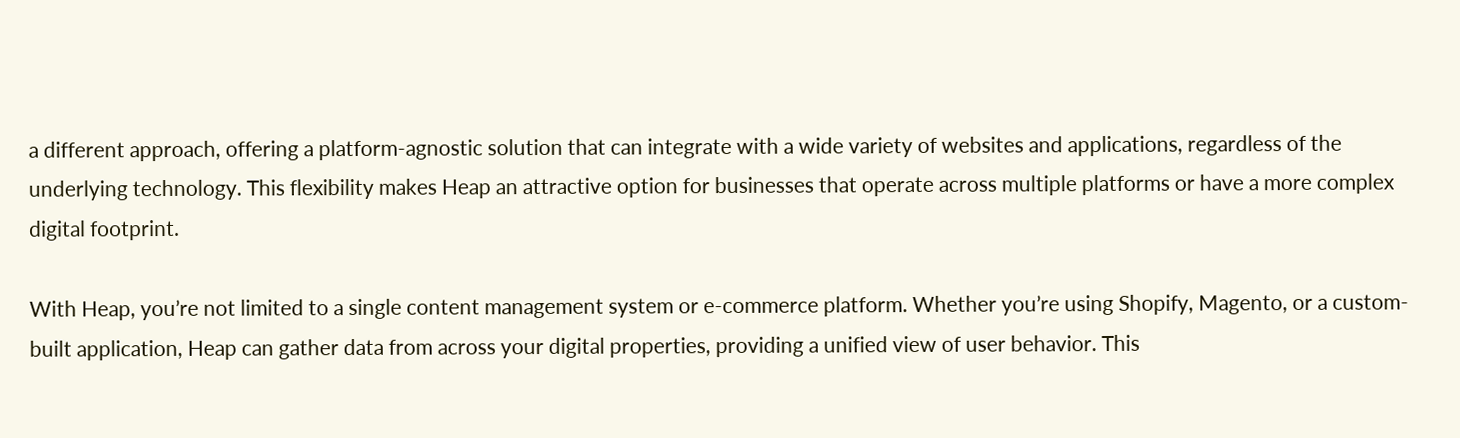a different approach, offering a platform-agnostic solution that can integrate with a wide variety of websites and applications, regardless of the underlying technology. This flexibility makes Heap an attractive option for businesses that operate across multiple platforms or have a more complex digital footprint.

With Heap, you’re not limited to a single content management system or e-commerce platform. Whether you’re using Shopify, Magento, or a custom-built application, Heap can gather data from across your digital properties, providing a unified view of user behavior. This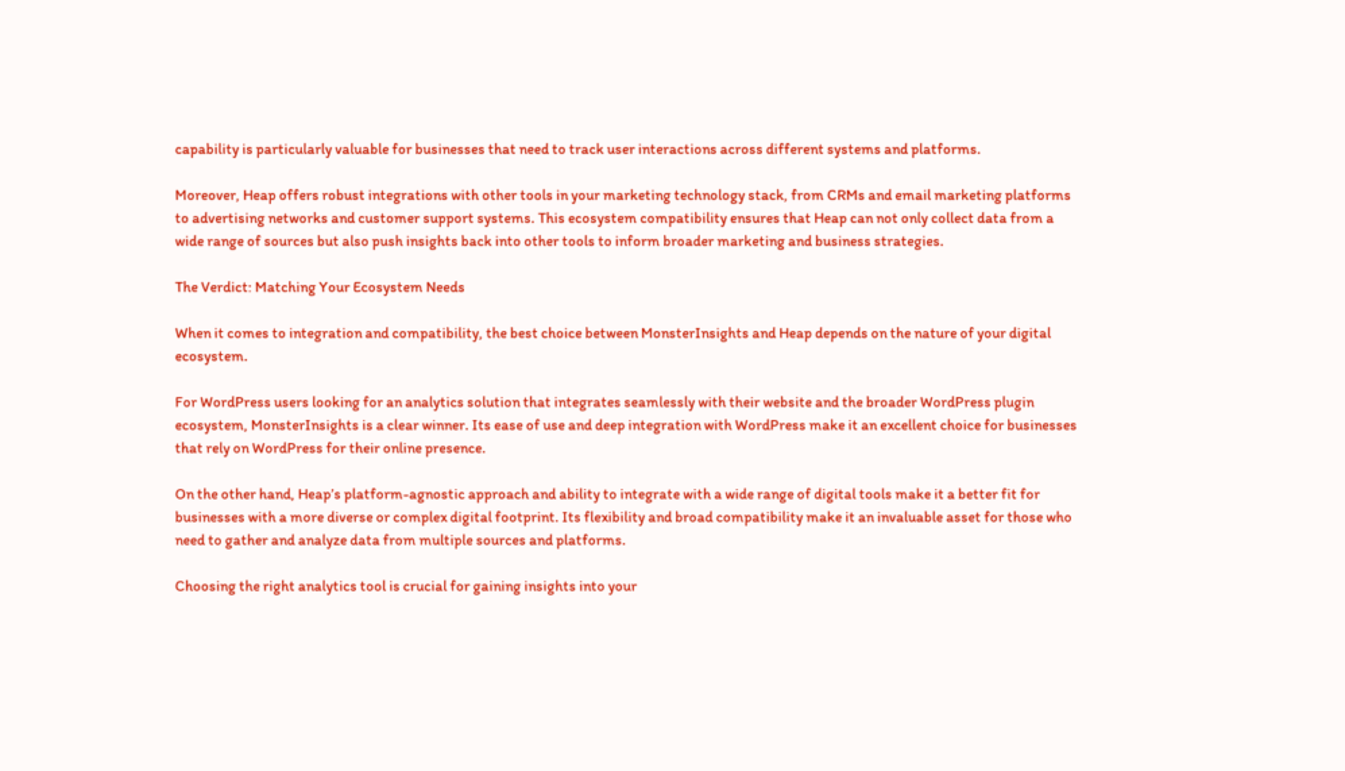capability is particularly valuable for businesses that need to track user interactions across different systems and platforms.

Moreover, Heap offers robust integrations with other tools in your marketing technology stack, from CRMs and email marketing platforms to advertising networks and customer support systems. This ecosystem compatibility ensures that Heap can not only collect data from a wide range of sources but also push insights back into other tools to inform broader marketing and business strategies.

The Verdict: Matching Your Ecosystem Needs

When it comes to integration and compatibility, the best choice between MonsterInsights and Heap depends on the nature of your digital ecosystem.

For WordPress users looking for an analytics solution that integrates seamlessly with their website and the broader WordPress plugin ecosystem, MonsterInsights is a clear winner. Its ease of use and deep integration with WordPress make it an excellent choice for businesses that rely on WordPress for their online presence.

On the other hand, Heap’s platform-agnostic approach and ability to integrate with a wide range of digital tools make it a better fit for businesses with a more diverse or complex digital footprint. Its flexibility and broad compatibility make it an invaluable asset for those who need to gather and analyze data from multiple sources and platforms.

Choosing the right analytics tool is crucial for gaining insights into your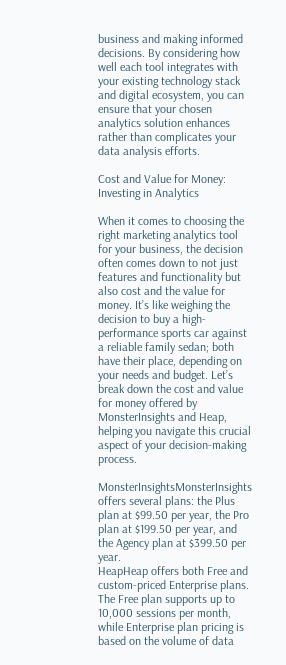business and making informed decisions. By considering how well each tool integrates with your existing technology stack and digital ecosystem, you can ensure that your chosen analytics solution enhances rather than complicates your data analysis efforts.

Cost and Value for Money: Investing in Analytics

When it comes to choosing the right marketing analytics tool for your business, the decision often comes down to not just features and functionality but also cost and the value for money. It’s like weighing the decision to buy a high-performance sports car against a reliable family sedan; both have their place, depending on your needs and budget. Let’s break down the cost and value for money offered by MonsterInsights and Heap, helping you navigate this crucial aspect of your decision-making process.

MonsterInsightsMonsterInsights offers several plans: the Plus plan at $99.50 per year, the Pro plan at $199.50 per year, and the Agency plan at $399.50 per year.
HeapHeap offers both Free and custom-priced Enterprise plans. The Free plan supports up to 10,000 sessions per month, while Enterprise plan pricing is based on the volume of data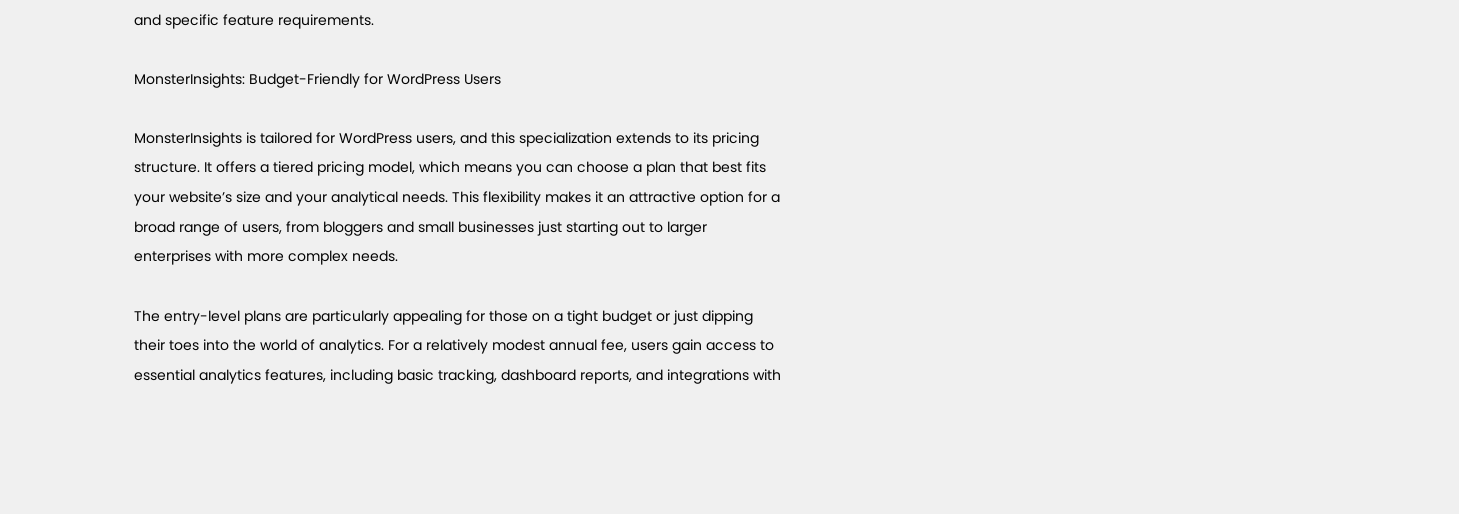and specific feature requirements.

MonsterInsights: Budget-Friendly for WordPress Users

MonsterInsights is tailored for WordPress users, and this specialization extends to its pricing structure. It offers a tiered pricing model, which means you can choose a plan that best fits your website’s size and your analytical needs. This flexibility makes it an attractive option for a broad range of users, from bloggers and small businesses just starting out to larger enterprises with more complex needs.

The entry-level plans are particularly appealing for those on a tight budget or just dipping their toes into the world of analytics. For a relatively modest annual fee, users gain access to essential analytics features, including basic tracking, dashboard reports, and integrations with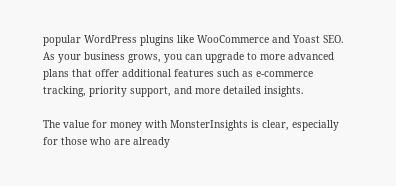popular WordPress plugins like WooCommerce and Yoast SEO. As your business grows, you can upgrade to more advanced plans that offer additional features such as e-commerce tracking, priority support, and more detailed insights.

The value for money with MonsterInsights is clear, especially for those who are already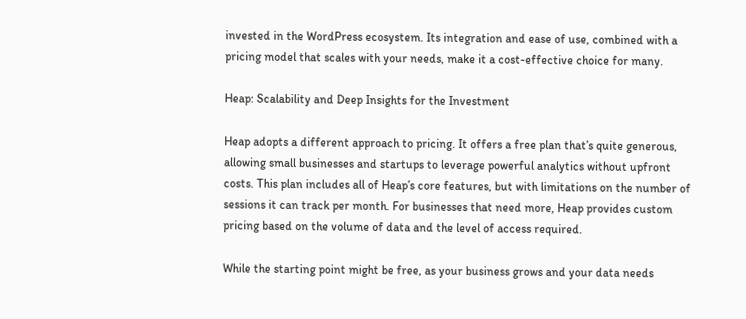invested in the WordPress ecosystem. Its integration and ease of use, combined with a pricing model that scales with your needs, make it a cost-effective choice for many.

Heap: Scalability and Deep Insights for the Investment

Heap adopts a different approach to pricing. It offers a free plan that’s quite generous, allowing small businesses and startups to leverage powerful analytics without upfront costs. This plan includes all of Heap’s core features, but with limitations on the number of sessions it can track per month. For businesses that need more, Heap provides custom pricing based on the volume of data and the level of access required.

While the starting point might be free, as your business grows and your data needs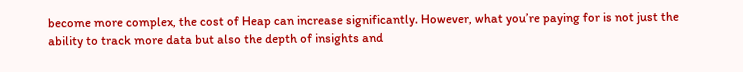become more complex, the cost of Heap can increase significantly. However, what you’re paying for is not just the ability to track more data but also the depth of insights and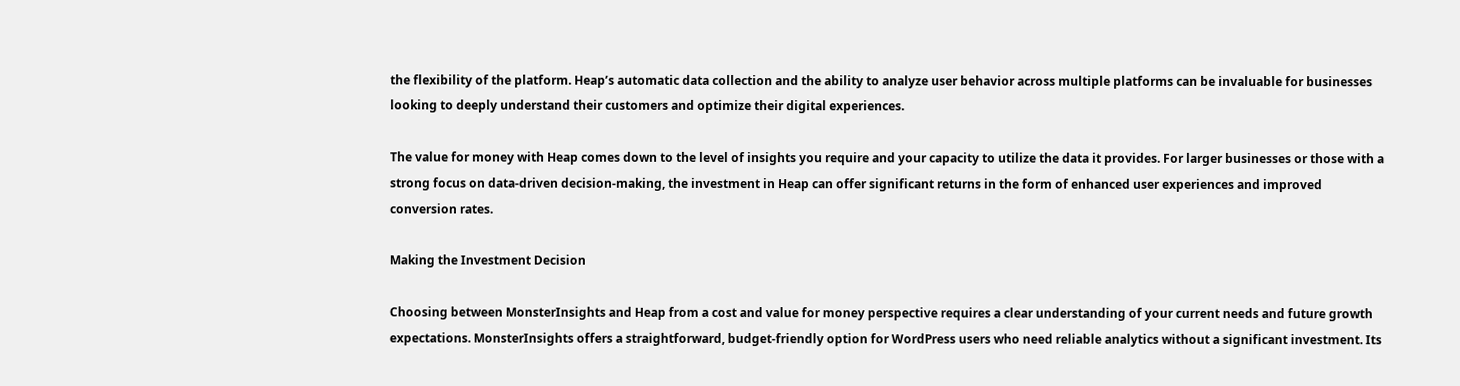the flexibility of the platform. Heap’s automatic data collection and the ability to analyze user behavior across multiple platforms can be invaluable for businesses looking to deeply understand their customers and optimize their digital experiences.

The value for money with Heap comes down to the level of insights you require and your capacity to utilize the data it provides. For larger businesses or those with a strong focus on data-driven decision-making, the investment in Heap can offer significant returns in the form of enhanced user experiences and improved conversion rates.

Making the Investment Decision

Choosing between MonsterInsights and Heap from a cost and value for money perspective requires a clear understanding of your current needs and future growth expectations. MonsterInsights offers a straightforward, budget-friendly option for WordPress users who need reliable analytics without a significant investment. Its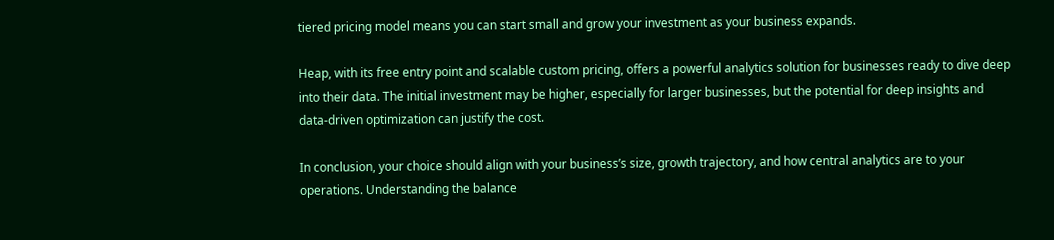tiered pricing model means you can start small and grow your investment as your business expands.

Heap, with its free entry point and scalable custom pricing, offers a powerful analytics solution for businesses ready to dive deep into their data. The initial investment may be higher, especially for larger businesses, but the potential for deep insights and data-driven optimization can justify the cost.

In conclusion, your choice should align with your business’s size, growth trajectory, and how central analytics are to your operations. Understanding the balance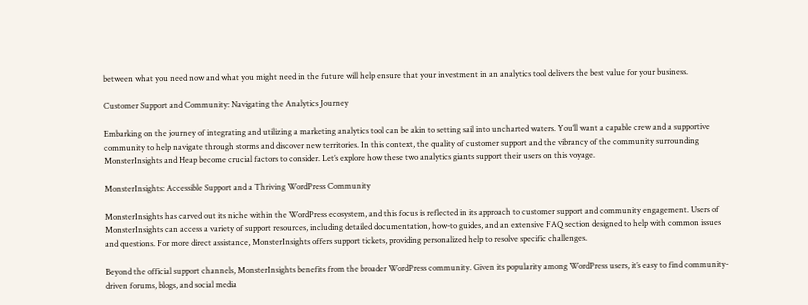between what you need now and what you might need in the future will help ensure that your investment in an analytics tool delivers the best value for your business.

Customer Support and Community: Navigating the Analytics Journey

Embarking on the journey of integrating and utilizing a marketing analytics tool can be akin to setting sail into uncharted waters. You’ll want a capable crew and a supportive community to help navigate through storms and discover new territories. In this context, the quality of customer support and the vibrancy of the community surrounding MonsterInsights and Heap become crucial factors to consider. Let’s explore how these two analytics giants support their users on this voyage.

MonsterInsights: Accessible Support and a Thriving WordPress Community

MonsterInsights has carved out its niche within the WordPress ecosystem, and this focus is reflected in its approach to customer support and community engagement. Users of MonsterInsights can access a variety of support resources, including detailed documentation, how-to guides, and an extensive FAQ section designed to help with common issues and questions. For more direct assistance, MonsterInsights offers support tickets, providing personalized help to resolve specific challenges.

Beyond the official support channels, MonsterInsights benefits from the broader WordPress community. Given its popularity among WordPress users, it’s easy to find community-driven forums, blogs, and social media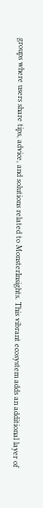groups where users share tips, advice, and solutions related to MonsterInsights. This vibrant ecosystem adds an additional layer of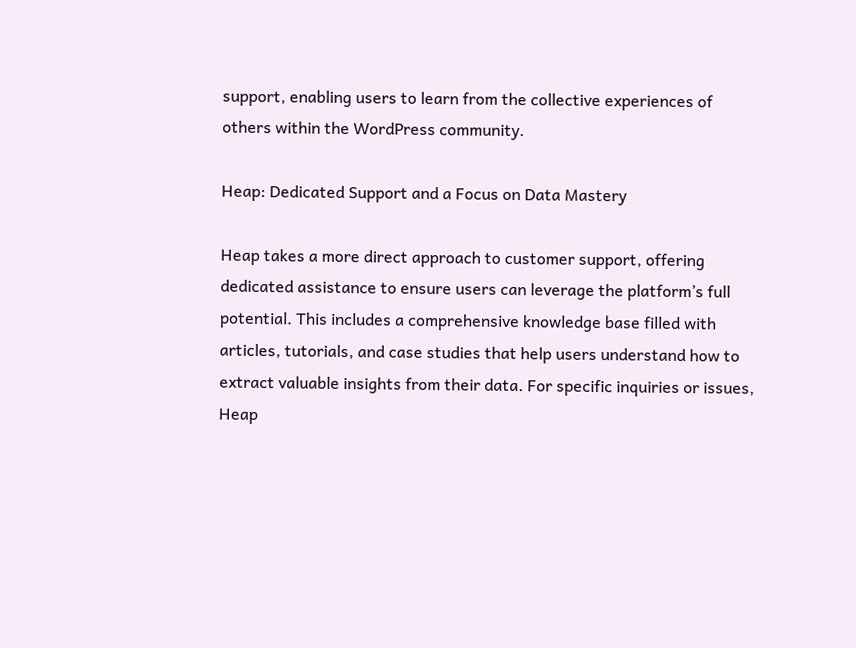support, enabling users to learn from the collective experiences of others within the WordPress community.

Heap: Dedicated Support and a Focus on Data Mastery

Heap takes a more direct approach to customer support, offering dedicated assistance to ensure users can leverage the platform’s full potential. This includes a comprehensive knowledge base filled with articles, tutorials, and case studies that help users understand how to extract valuable insights from their data. For specific inquiries or issues, Heap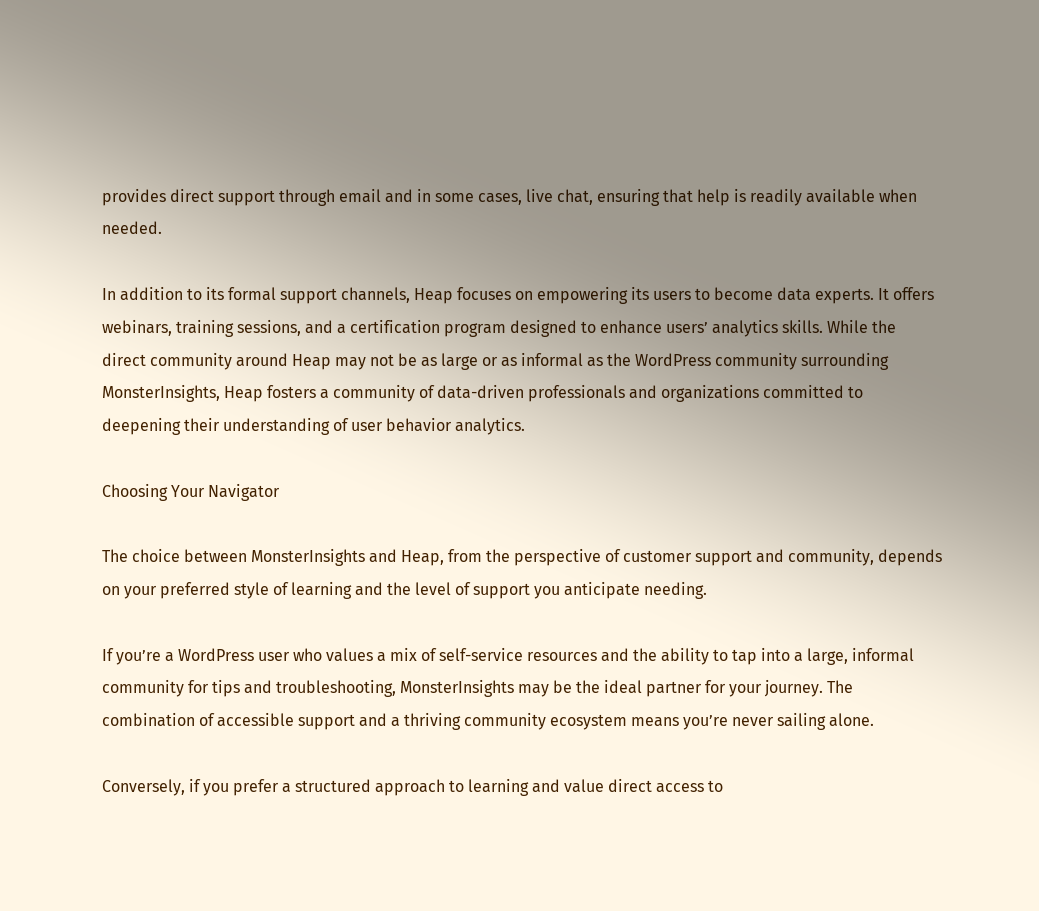provides direct support through email and in some cases, live chat, ensuring that help is readily available when needed.

In addition to its formal support channels, Heap focuses on empowering its users to become data experts. It offers webinars, training sessions, and a certification program designed to enhance users’ analytics skills. While the direct community around Heap may not be as large or as informal as the WordPress community surrounding MonsterInsights, Heap fosters a community of data-driven professionals and organizations committed to deepening their understanding of user behavior analytics.

Choosing Your Navigator

The choice between MonsterInsights and Heap, from the perspective of customer support and community, depends on your preferred style of learning and the level of support you anticipate needing.

If you’re a WordPress user who values a mix of self-service resources and the ability to tap into a large, informal community for tips and troubleshooting, MonsterInsights may be the ideal partner for your journey. The combination of accessible support and a thriving community ecosystem means you’re never sailing alone.

Conversely, if you prefer a structured approach to learning and value direct access to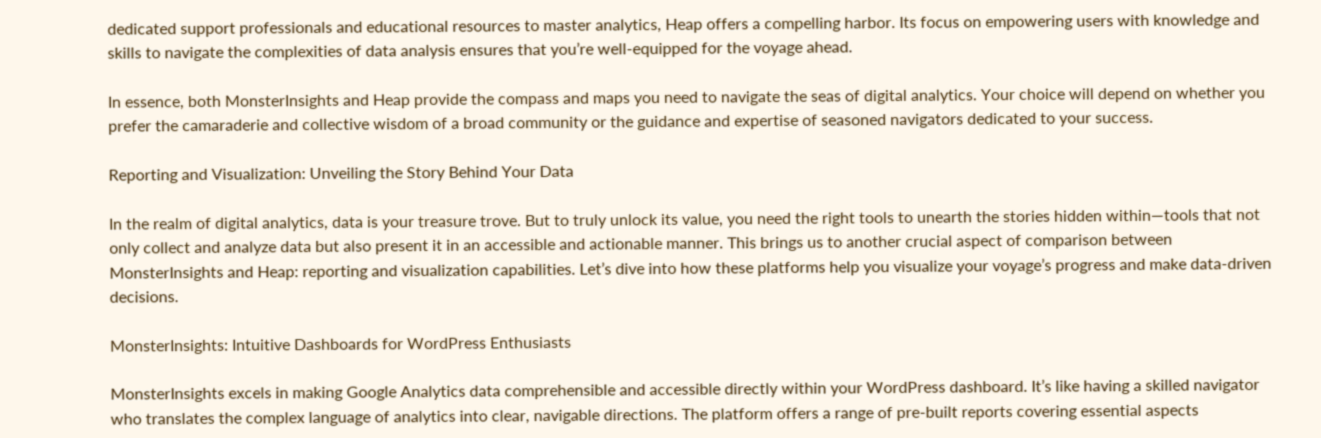dedicated support professionals and educational resources to master analytics, Heap offers a compelling harbor. Its focus on empowering users with knowledge and skills to navigate the complexities of data analysis ensures that you’re well-equipped for the voyage ahead.

In essence, both MonsterInsights and Heap provide the compass and maps you need to navigate the seas of digital analytics. Your choice will depend on whether you prefer the camaraderie and collective wisdom of a broad community or the guidance and expertise of seasoned navigators dedicated to your success.

Reporting and Visualization: Unveiling the Story Behind Your Data

In the realm of digital analytics, data is your treasure trove. But to truly unlock its value, you need the right tools to unearth the stories hidden within—tools that not only collect and analyze data but also present it in an accessible and actionable manner. This brings us to another crucial aspect of comparison between MonsterInsights and Heap: reporting and visualization capabilities. Let’s dive into how these platforms help you visualize your voyage’s progress and make data-driven decisions.

MonsterInsights: Intuitive Dashboards for WordPress Enthusiasts

MonsterInsights excels in making Google Analytics data comprehensible and accessible directly within your WordPress dashboard. It’s like having a skilled navigator who translates the complex language of analytics into clear, navigable directions. The platform offers a range of pre-built reports covering essential aspects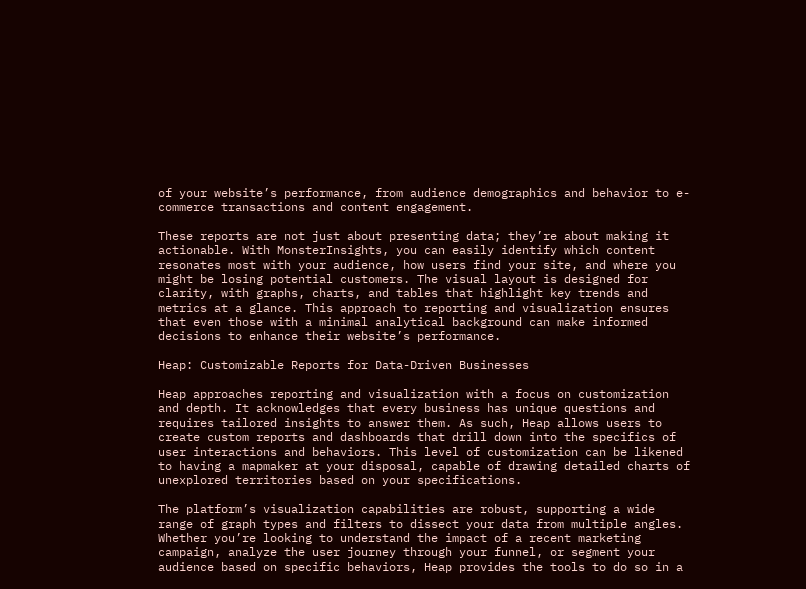of your website’s performance, from audience demographics and behavior to e-commerce transactions and content engagement.

These reports are not just about presenting data; they’re about making it actionable. With MonsterInsights, you can easily identify which content resonates most with your audience, how users find your site, and where you might be losing potential customers. The visual layout is designed for clarity, with graphs, charts, and tables that highlight key trends and metrics at a glance. This approach to reporting and visualization ensures that even those with a minimal analytical background can make informed decisions to enhance their website’s performance.

Heap: Customizable Reports for Data-Driven Businesses

Heap approaches reporting and visualization with a focus on customization and depth. It acknowledges that every business has unique questions and requires tailored insights to answer them. As such, Heap allows users to create custom reports and dashboards that drill down into the specifics of user interactions and behaviors. This level of customization can be likened to having a mapmaker at your disposal, capable of drawing detailed charts of unexplored territories based on your specifications.

The platform’s visualization capabilities are robust, supporting a wide range of graph types and filters to dissect your data from multiple angles. Whether you’re looking to understand the impact of a recent marketing campaign, analyze the user journey through your funnel, or segment your audience based on specific behaviors, Heap provides the tools to do so in a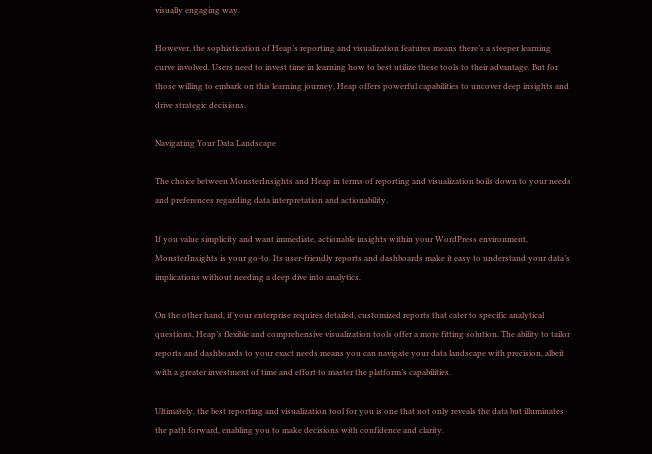visually engaging way.

However, the sophistication of Heap’s reporting and visualization features means there’s a steeper learning curve involved. Users need to invest time in learning how to best utilize these tools to their advantage. But for those willing to embark on this learning journey, Heap offers powerful capabilities to uncover deep insights and drive strategic decisions.

Navigating Your Data Landscape

The choice between MonsterInsights and Heap in terms of reporting and visualization boils down to your needs and preferences regarding data interpretation and actionability.

If you value simplicity and want immediate, actionable insights within your WordPress environment, MonsterInsights is your go-to. Its user-friendly reports and dashboards make it easy to understand your data’s implications without needing a deep dive into analytics.

On the other hand, if your enterprise requires detailed, customized reports that cater to specific analytical questions, Heap’s flexible and comprehensive visualization tools offer a more fitting solution. The ability to tailor reports and dashboards to your exact needs means you can navigate your data landscape with precision, albeit with a greater investment of time and effort to master the platform’s capabilities.

Ultimately, the best reporting and visualization tool for you is one that not only reveals the data but illuminates the path forward, enabling you to make decisions with confidence and clarity.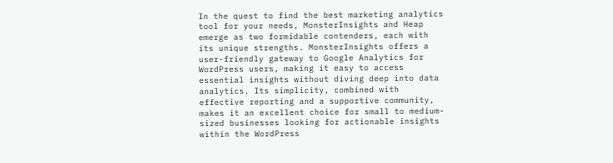In the quest to find the best marketing analytics tool for your needs, MonsterInsights and Heap emerge as two formidable contenders, each with its unique strengths. MonsterInsights offers a user-friendly gateway to Google Analytics for WordPress users, making it easy to access essential insights without diving deep into data analytics. Its simplicity, combined with effective reporting and a supportive community, makes it an excellent choice for small to medium-sized businesses looking for actionable insights within the WordPress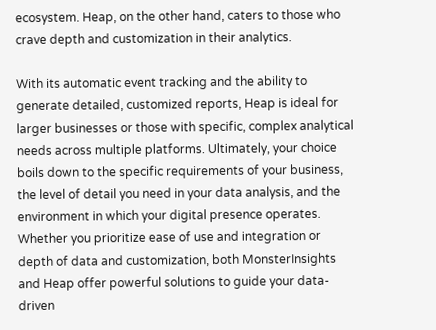ecosystem. Heap, on the other hand, caters to those who crave depth and customization in their analytics.

With its automatic event tracking and the ability to generate detailed, customized reports, Heap is ideal for larger businesses or those with specific, complex analytical needs across multiple platforms. Ultimately, your choice boils down to the specific requirements of your business, the level of detail you need in your data analysis, and the environment in which your digital presence operates. Whether you prioritize ease of use and integration or depth of data and customization, both MonsterInsights and Heap offer powerful solutions to guide your data-driven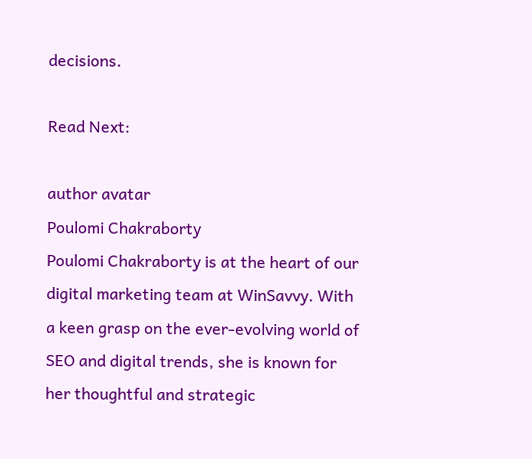decisions.

Read Next:

author avatar
Poulomi Chakraborty
Poulomi Chakraborty is at the heart of our digital marketing team at WinSavvy. With a keen grasp on the ever-evolving world of SEO and digital trends, she is known for her thoughtful and strategic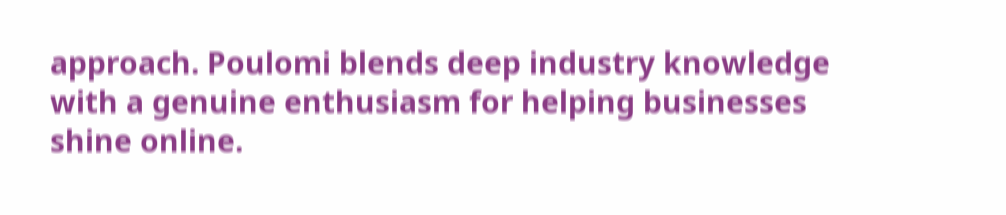approach. Poulomi blends deep industry knowledge with a genuine enthusiasm for helping businesses shine online.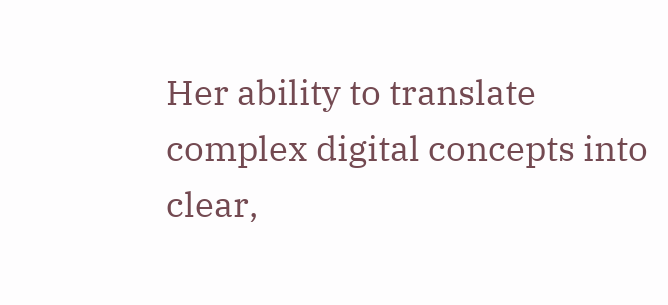Her ability to translate complex digital concepts into clear,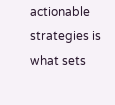actionable strategies is what sets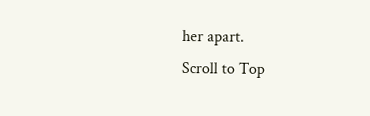her apart.
Scroll to Top